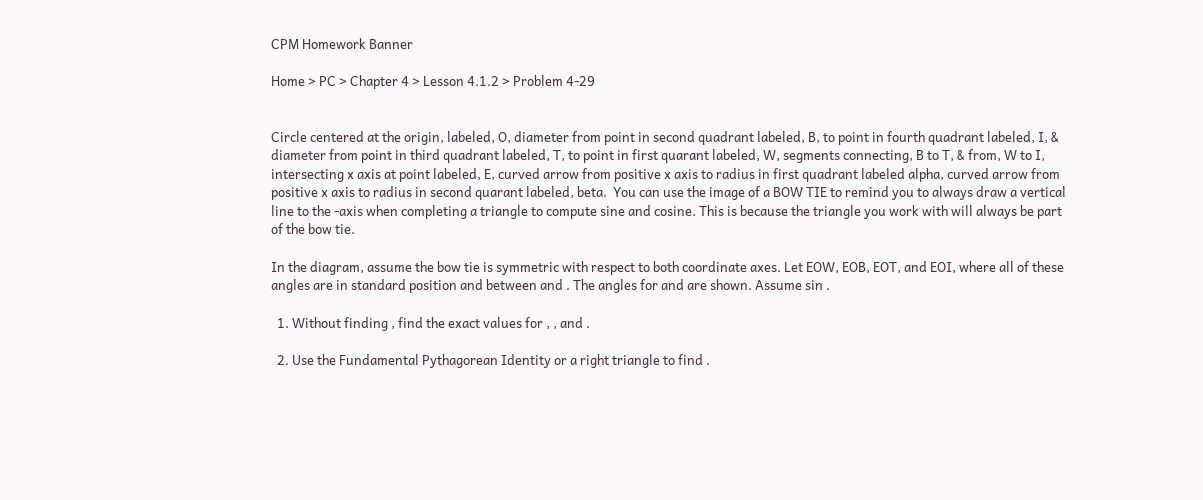CPM Homework Banner

Home > PC > Chapter 4 > Lesson 4.1.2 > Problem 4-29


Circle centered at the origin, labeled, O, diameter from point in second quadrant labeled, B, to point in fourth quadrant labeled, I, & diameter from point in third quadrant labeled, T, to point in first quarant labeled, W, segments connecting, B to T, & from, W to I, intersecting x axis at point labeled, E, curved arrow from positive x axis to radius in first quadrant labeled alpha, curved arrow from positive x axis to radius in second quarant labeled, beta.  You can use the image of a BOW TIE to remind you to always draw a vertical line to the -axis when completing a triangle to compute sine and cosine. This is because the triangle you work with will always be part of the bow tie.

In the diagram, assume the bow tie is symmetric with respect to both coordinate axes. Let EOW, EOB, EOT, and EOI, where all of these angles are in standard position and between and . The angles for and are shown. Assume sin .

  1. Without finding , find the exact values for , , and .

  2. Use the Fundamental Pythagorean Identity or a right triangle to find .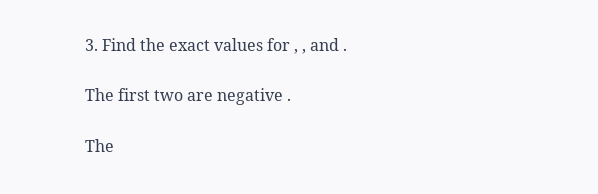3. Find the exact values for , , and .

The first two are negative .

The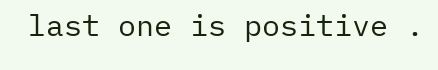last one is positive .